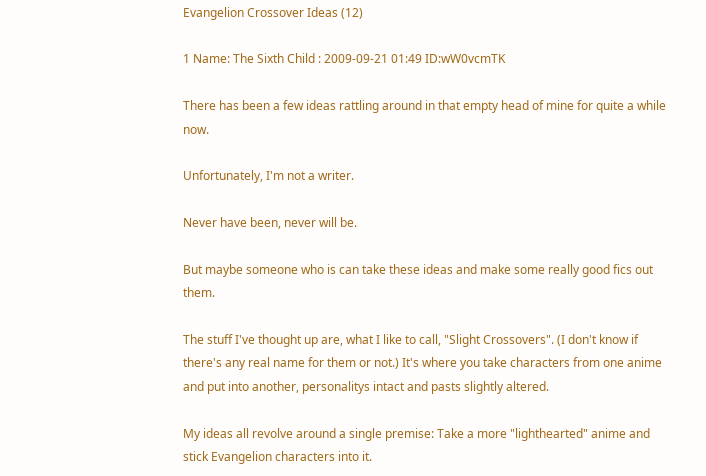Evangelion Crossover Ideas (12)

1 Name: The Sixth Child : 2009-09-21 01:49 ID:wW0vcmTK

There has been a few ideas rattling around in that empty head of mine for quite a while now.

Unfortunately, I'm not a writer.

Never have been, never will be.

But maybe someone who is can take these ideas and make some really good fics out them.

The stuff I've thought up are, what I like to call, "Slight Crossovers". (I don't know if there's any real name for them or not.) It's where you take characters from one anime and put into another, personalitys intact and pasts slightly altered.

My ideas all revolve around a single premise: Take a more "lighthearted" anime and stick Evangelion characters into it.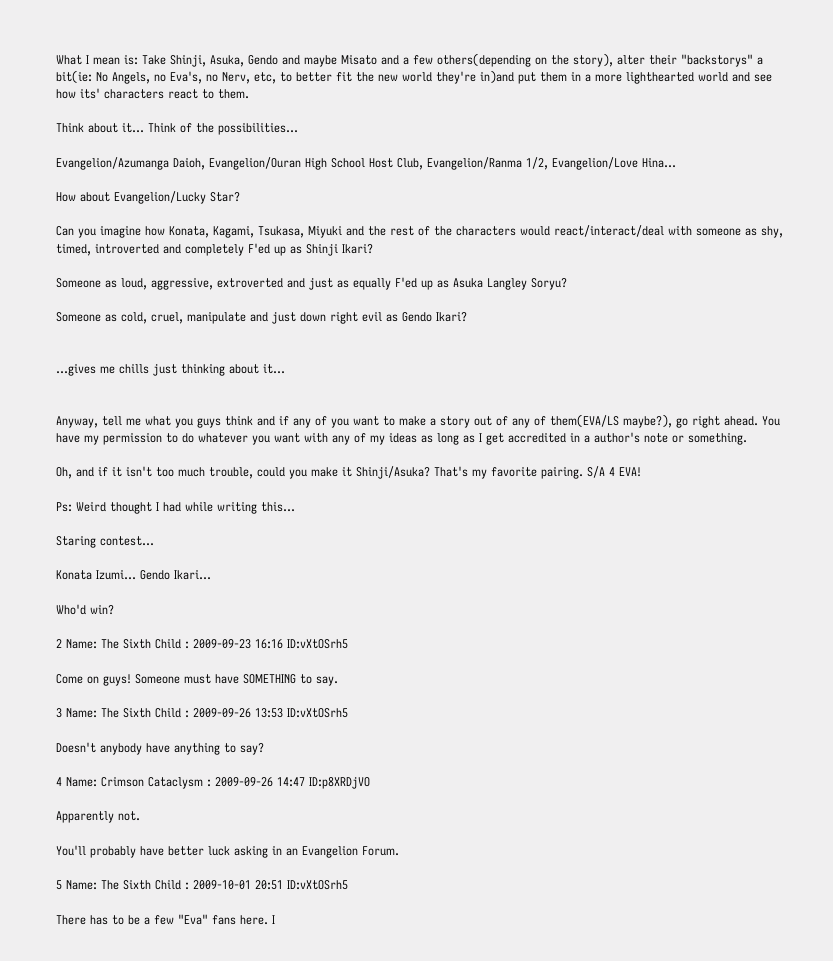What I mean is: Take Shinji, Asuka, Gendo and maybe Misato and a few others(depending on the story), alter their "backstorys" a bit(ie: No Angels, no Eva's, no Nerv, etc, to better fit the new world they're in)and put them in a more lighthearted world and see how its' characters react to them.

Think about it... Think of the possibilities...

Evangelion/Azumanga Daioh, Evangelion/Ouran High School Host Club, Evangelion/Ranma 1/2, Evangelion/Love Hina...

How about Evangelion/Lucky Star?

Can you imagine how Konata, Kagami, Tsukasa, Miyuki and the rest of the characters would react/interact/deal with someone as shy, timed, introverted and completely F'ed up as Shinji Ikari?

Someone as loud, aggressive, extroverted and just as equally F'ed up as Asuka Langley Soryu?

Someone as cold, cruel, manipulate and just down right evil as Gendo Ikari?


...gives me chills just thinking about it...


Anyway, tell me what you guys think and if any of you want to make a story out of any of them(EVA/LS maybe?), go right ahead. You have my permission to do whatever you want with any of my ideas as long as I get accredited in a author's note or something.

Oh, and if it isn't too much trouble, could you make it Shinji/Asuka? That's my favorite pairing. S/A 4 EVA!

Ps: Weird thought I had while writing this...

Staring contest...

Konata Izumi... Gendo Ikari...

Who'd win?

2 Name: The Sixth Child : 2009-09-23 16:16 ID:vXtOSrh5

Come on guys! Someone must have SOMETHING to say.

3 Name: The Sixth Child : 2009-09-26 13:53 ID:vXtOSrh5

Doesn't anybody have anything to say?

4 Name: Crimson Cataclysm : 2009-09-26 14:47 ID:p8XRDjVO

Apparently not.

You'll probably have better luck asking in an Evangelion Forum.

5 Name: The Sixth Child : 2009-10-01 20:51 ID:vXtOSrh5

There has to be a few "Eva" fans here. I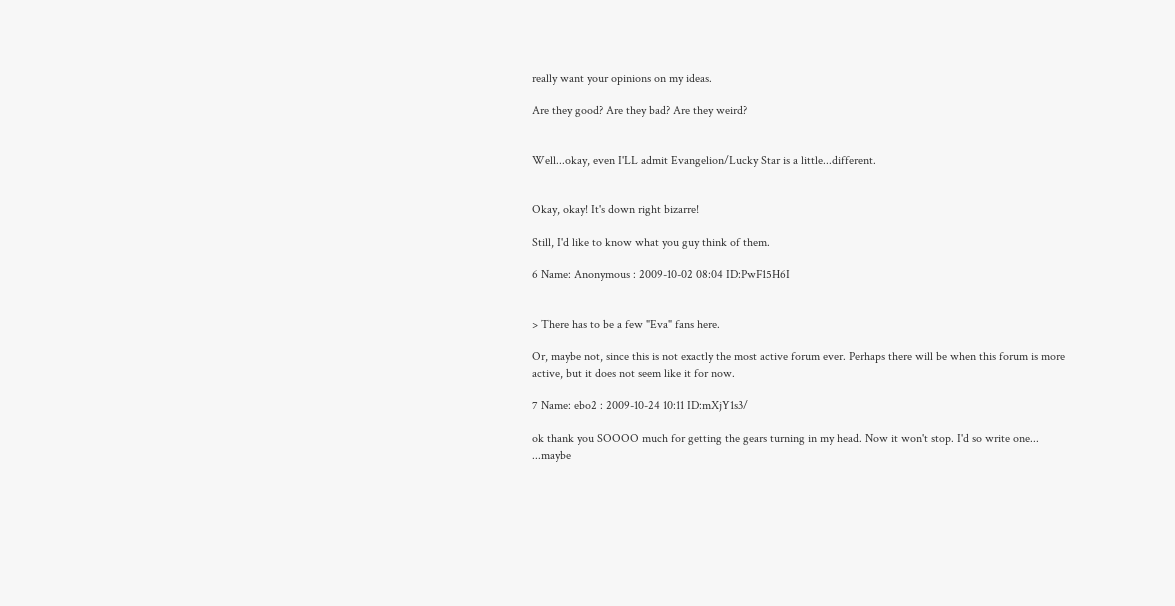really want your opinions on my ideas.

Are they good? Are they bad? Are they weird?


Well...okay, even I'LL admit Evangelion/Lucky Star is a little...different.


Okay, okay! It's down right bizarre!

Still, I'd like to know what you guy think of them.

6 Name: Anonymous : 2009-10-02 08:04 ID:PwF15H6I


> There has to be a few "Eva" fans here.

Or, maybe not, since this is not exactly the most active forum ever. Perhaps there will be when this forum is more active, but it does not seem like it for now.

7 Name: ebo2 : 2009-10-24 10:11 ID:mXjY1s3/

ok thank you SOOOO much for getting the gears turning in my head. Now it won't stop. I'd so write one...
...maybe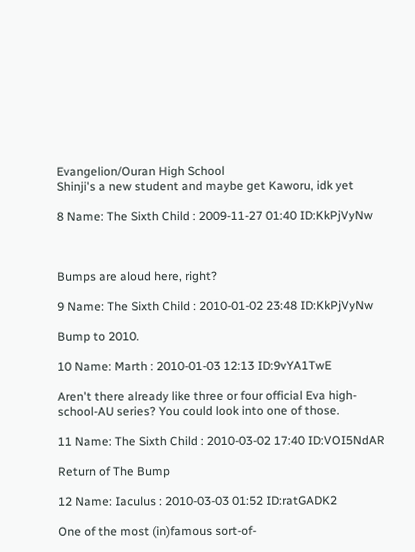Evangelion/Ouran High School
Shinji's a new student and maybe get Kaworu, idk yet

8 Name: The Sixth Child : 2009-11-27 01:40 ID:KkPjVyNw



Bumps are aloud here, right?

9 Name: The Sixth Child : 2010-01-02 23:48 ID:KkPjVyNw

Bump to 2010.

10 Name: Marth : 2010-01-03 12:13 ID:9vYA1TwE

Aren't there already like three or four official Eva high-school-AU series? You could look into one of those.

11 Name: The Sixth Child : 2010-03-02 17:40 ID:VOI5NdAR

Return of The Bump

12 Name: Iaculus : 2010-03-03 01:52 ID:ratGADK2

One of the most (in)famous sort-of-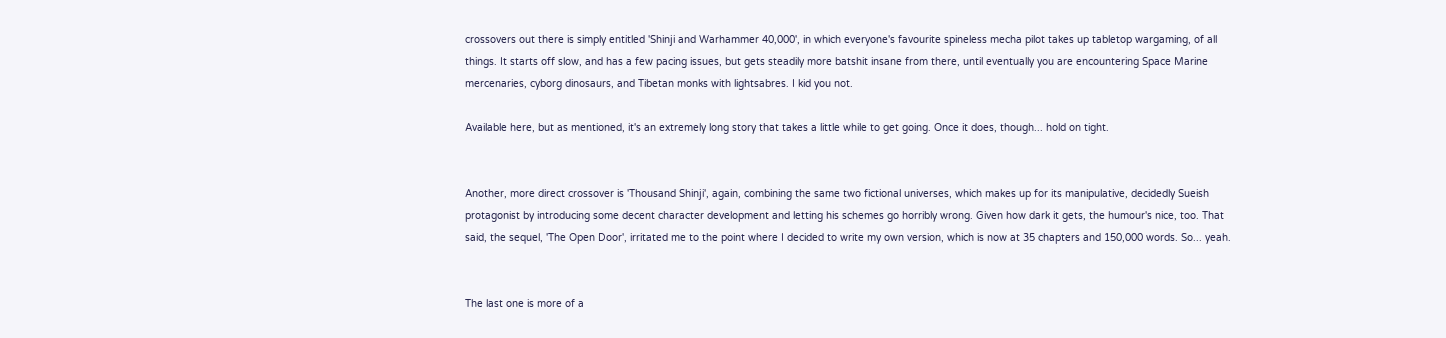crossovers out there is simply entitled 'Shinji and Warhammer 40,000', in which everyone's favourite spineless mecha pilot takes up tabletop wargaming, of all things. It starts off slow, and has a few pacing issues, but gets steadily more batshit insane from there, until eventually you are encountering Space Marine mercenaries, cyborg dinosaurs, and Tibetan monks with lightsabres. I kid you not.

Available here, but as mentioned, it's an extremely long story that takes a little while to get going. Once it does, though... hold on tight.


Another, more direct crossover is 'Thousand Shinji', again, combining the same two fictional universes, which makes up for its manipulative, decidedly Sueish protagonist by introducing some decent character development and letting his schemes go horribly wrong. Given how dark it gets, the humour's nice, too. That said, the sequel, 'The Open Door', irritated me to the point where I decided to write my own version, which is now at 35 chapters and 150,000 words. So... yeah.


The last one is more of a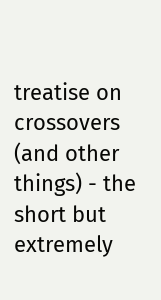treatise on crossovers (and other things) - the short but extremely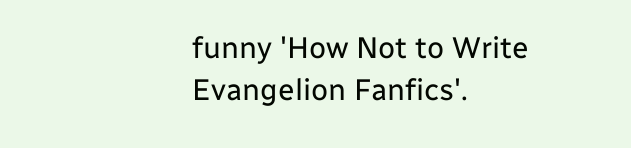funny 'How Not to Write Evangelion Fanfics'.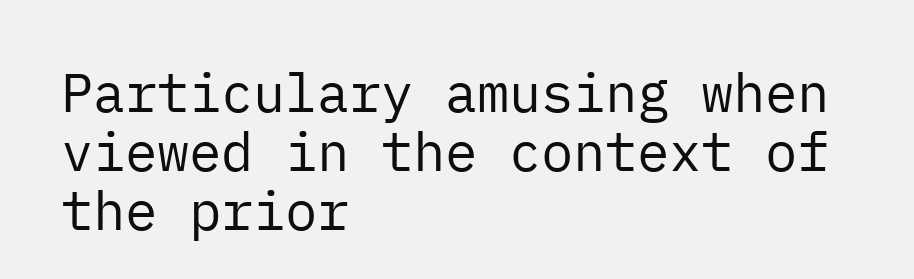Particulary amusing when viewed in the context of the prior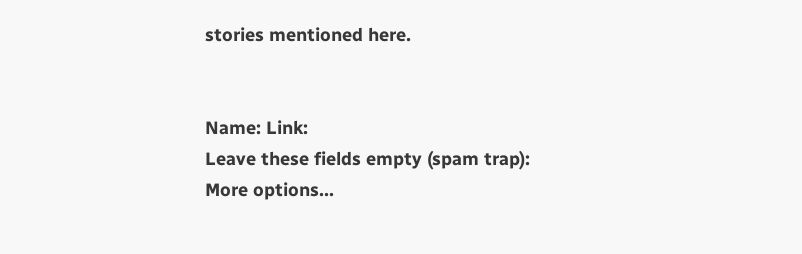stories mentioned here.


Name: Link:
Leave these fields empty (spam trap):
More options...